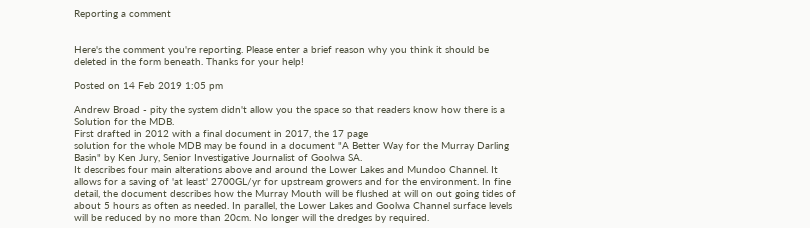Reporting a comment


Here's the comment you're reporting. Please enter a brief reason why you think it should be deleted in the form beneath. Thanks for your help!

Posted on 14 Feb 2019 1:05 pm

Andrew Broad - pity the system didn't allow you the space so that readers know how there is a Solution for the MDB.
First drafted in 2012 with a final document in 2017, the 17 page
solution for the whole MDB may be found in a document "A Better Way for the Murray Darling Basin" by Ken Jury, Senior Investigative Journalist of Goolwa SA.
It describes four main alterations above and around the Lower Lakes and Mundoo Channel. It allows for a saving of 'at least' 2700GL/yr for upstream growers and for the environment. In fine detail, the document describes how the Murray Mouth will be flushed at will on out going tides of about 5 hours as often as needed. In parallel, the Lower Lakes and Goolwa Channel surface levels will be reduced by no more than 20cm. No longer will the dredges by required.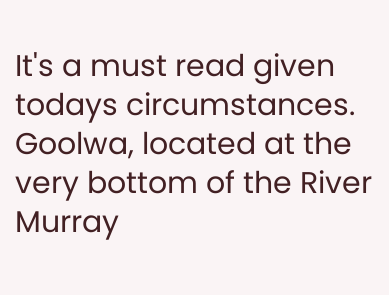It's a must read given todays circumstances.
Goolwa, located at the very bottom of the River Murray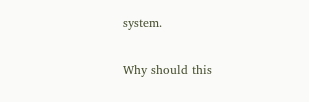system.

Why should this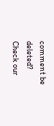comment be deleted?
Check our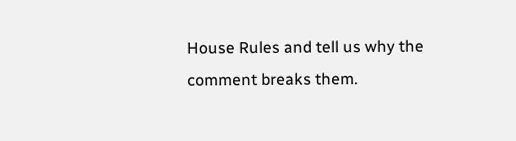House Rules and tell us why the comment breaks them.